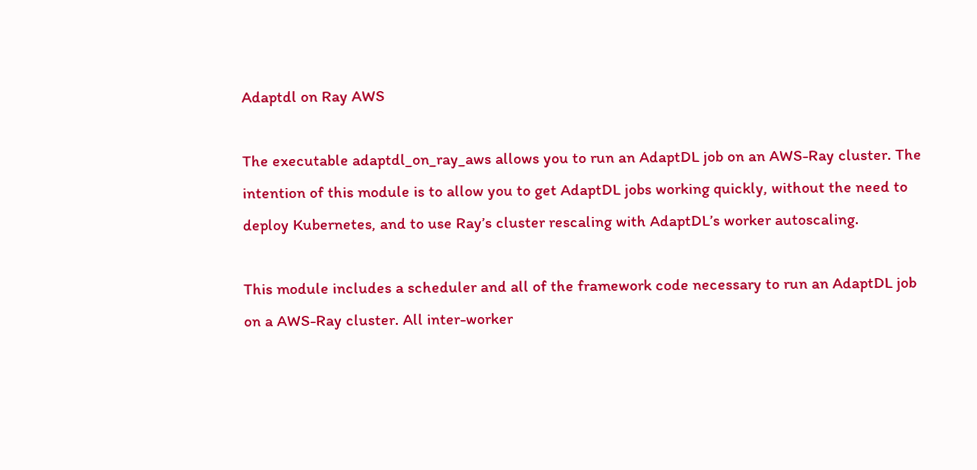Adaptdl on Ray AWS

The executable adaptdl_on_ray_aws allows you to run an AdaptDL job on an AWS-Ray cluster. The intention of this module is to allow you to get AdaptDL jobs working quickly, without the need to deploy Kubernetes, and to use Ray’s cluster rescaling with AdaptDL’s worker autoscaling.

This module includes a scheduler and all of the framework code necessary to run an AdaptDL job on a AWS-Ray cluster. All inter-worker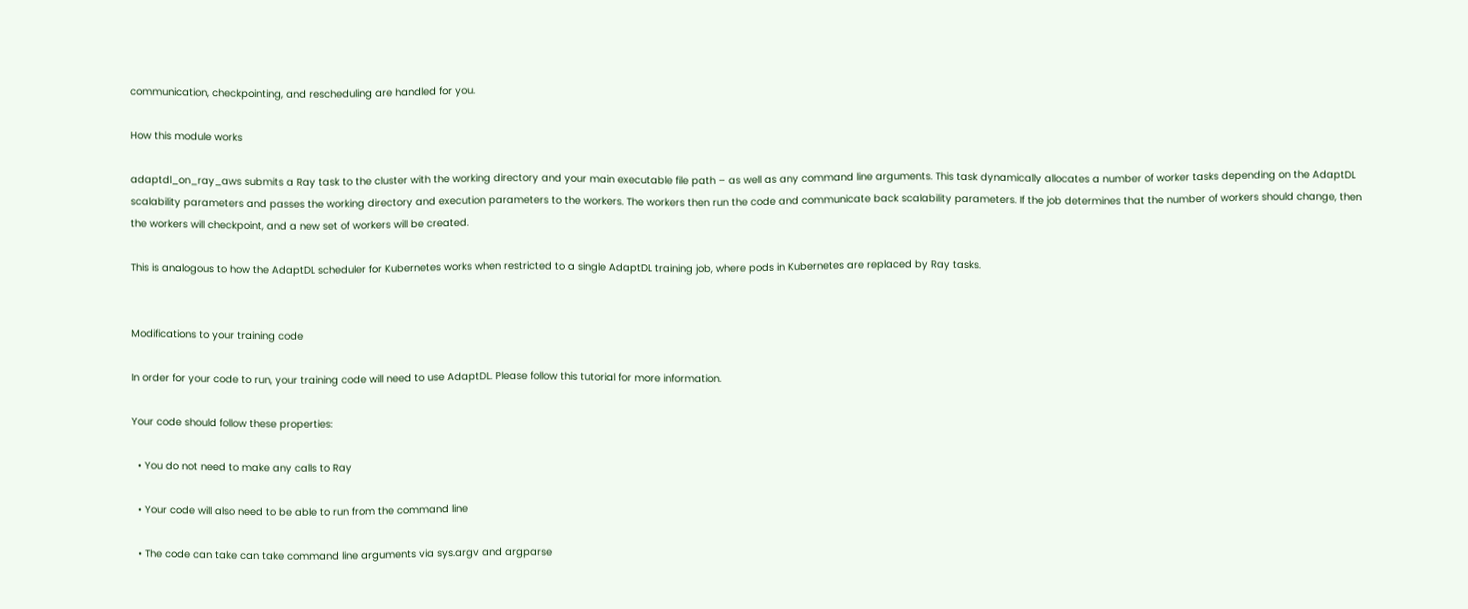communication, checkpointing, and rescheduling are handled for you.

How this module works

adaptdl_on_ray_aws submits a Ray task to the cluster with the working directory and your main executable file path – as well as any command line arguments. This task dynamically allocates a number of worker tasks depending on the AdaptDL scalability parameters and passes the working directory and execution parameters to the workers. The workers then run the code and communicate back scalability parameters. If the job determines that the number of workers should change, then the workers will checkpoint, and a new set of workers will be created.

This is analogous to how the AdaptDL scheduler for Kubernetes works when restricted to a single AdaptDL training job, where pods in Kubernetes are replaced by Ray tasks.


Modifications to your training code

In order for your code to run, your training code will need to use AdaptDL. Please follow this tutorial for more information.

Your code should follow these properties:

  • You do not need to make any calls to Ray

  • Your code will also need to be able to run from the command line

  • The code can take can take command line arguments via sys.argv and argparse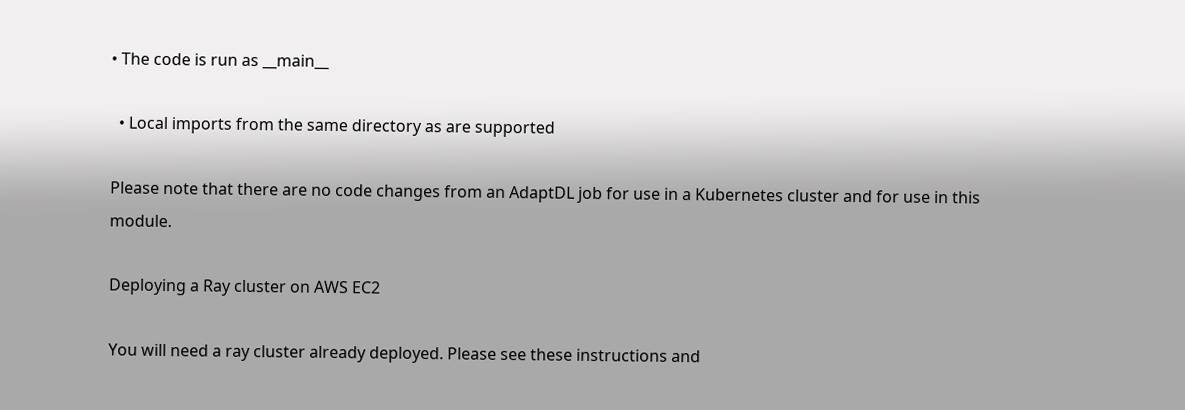• The code is run as __main__

  • Local imports from the same directory as are supported

Please note that there are no code changes from an AdaptDL job for use in a Kubernetes cluster and for use in this module.

Deploying a Ray cluster on AWS EC2

You will need a ray cluster already deployed. Please see these instructions and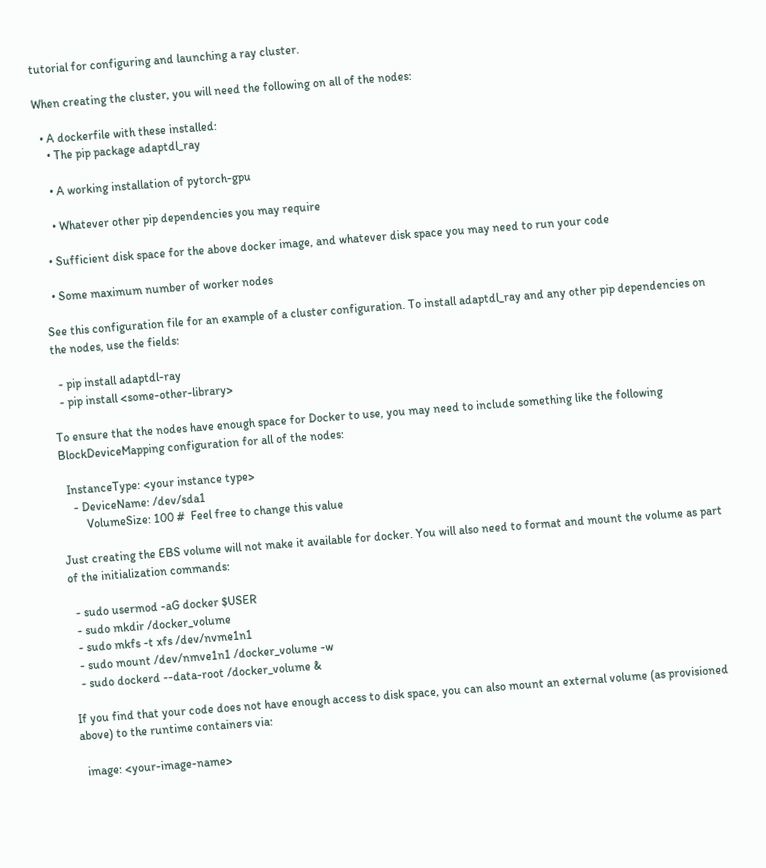tutorial for configuring and launching a ray cluster.

When creating the cluster, you will need the following on all of the nodes:

  • A dockerfile with these installed:
    • The pip package adaptdl_ray

    • A working installation of pytorch-gpu

    • Whatever other pip dependencies you may require

  • Sufficient disk space for the above docker image, and whatever disk space you may need to run your code

  • Some maximum number of worker nodes

See this configuration file for an example of a cluster configuration. To install adaptdl_ray and any other pip dependencies on the nodes, use the fields:

  - pip install adaptdl-ray
  - pip install <some-other-library>

To ensure that the nodes have enough space for Docker to use, you may need to include something like the following BlockDeviceMapping configuration for all of the nodes:

  InstanceType: <your instance type>
    - DeviceName: /dev/sda1
        VolumeSize: 100 #  Feel free to change this value

Just creating the EBS volume will not make it available for docker. You will also need to format and mount the volume as part of the initialization commands:

  - sudo usermod -aG docker $USER
  - sudo mkdir /docker_volume
  - sudo mkfs -t xfs /dev/nvme1n1
  - sudo mount /dev/nmve1n1 /docker_volume -w
  - sudo dockerd --data-root /docker_volume &

If you find that your code does not have enough access to disk space, you can also mount an external volume (as provisioned above) to the runtime containers via:

  image: <your-image-name>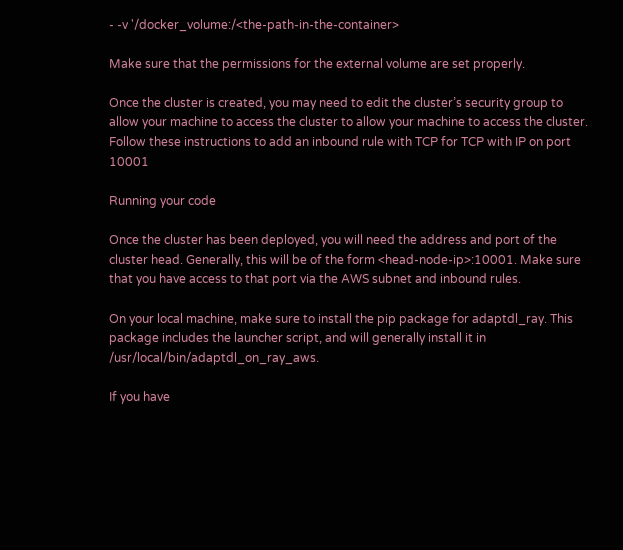- -v '/docker_volume:/<the-path-in-the-container>

Make sure that the permissions for the external volume are set properly.

Once the cluster is created, you may need to edit the cluster’s security group to allow your machine to access the cluster to allow your machine to access the cluster. Follow these instructions to add an inbound rule with TCP for TCP with IP on port 10001

Running your code

Once the cluster has been deployed, you will need the address and port of the cluster head. Generally, this will be of the form <head-node-ip>:10001. Make sure that you have access to that port via the AWS subnet and inbound rules.

On your local machine, make sure to install the pip package for adaptdl_ray. This package includes the launcher script, and will generally install it in /usr/local/bin/adaptdl_on_ray_aws.

If you have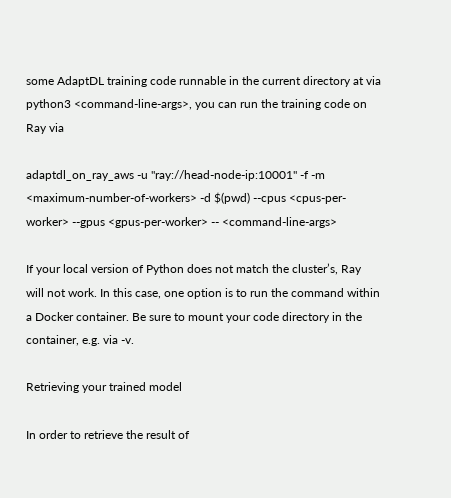some AdaptDL training code runnable in the current directory at via python3 <command-line-args>, you can run the training code on Ray via

adaptdl_on_ray_aws -u "ray://head-node-ip:10001" -f -m <maximum-number-of-workers> -d $(pwd) --cpus <cpus-per-worker> --gpus <gpus-per-worker> -- <command-line-args>

If your local version of Python does not match the cluster’s, Ray will not work. In this case, one option is to run the command within a Docker container. Be sure to mount your code directory in the container, e.g. via -v.

Retrieving your trained model

In order to retrieve the result of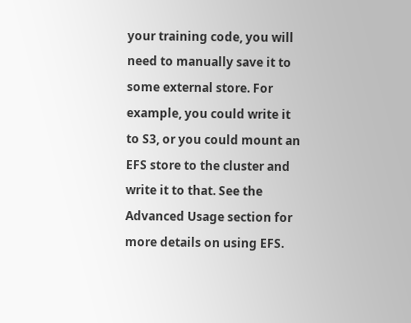your training code, you will need to manually save it to some external store. For example, you could write it to S3, or you could mount an EFS store to the cluster and write it to that. See the Advanced Usage section for more details on using EFS.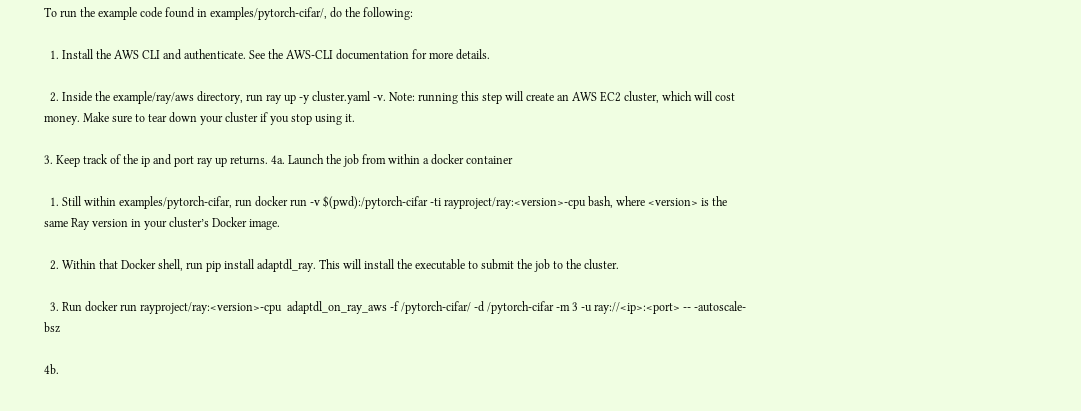To run the example code found in examples/pytorch-cifar/, do the following:

  1. Install the AWS CLI and authenticate. See the AWS-CLI documentation for more details.

  2. Inside the example/ray/aws directory, run ray up -y cluster.yaml -v. Note: running this step will create an AWS EC2 cluster, which will cost money. Make sure to tear down your cluster if you stop using it.

3. Keep track of the ip and port ray up returns. 4a. Launch the job from within a docker container

  1. Still within examples/pytorch-cifar, run docker run -v $(pwd):/pytorch-cifar -ti rayproject/ray:<version>-cpu bash, where <version> is the same Ray version in your cluster’s Docker image.

  2. Within that Docker shell, run pip install adaptdl_ray. This will install the executable to submit the job to the cluster.

  3. Run docker run rayproject/ray:<version>-cpu  adaptdl_on_ray_aws -f /pytorch-cifar/ -d /pytorch-cifar -m 3 -u ray://<ip>:<port> -- -autoscale-bsz

4b.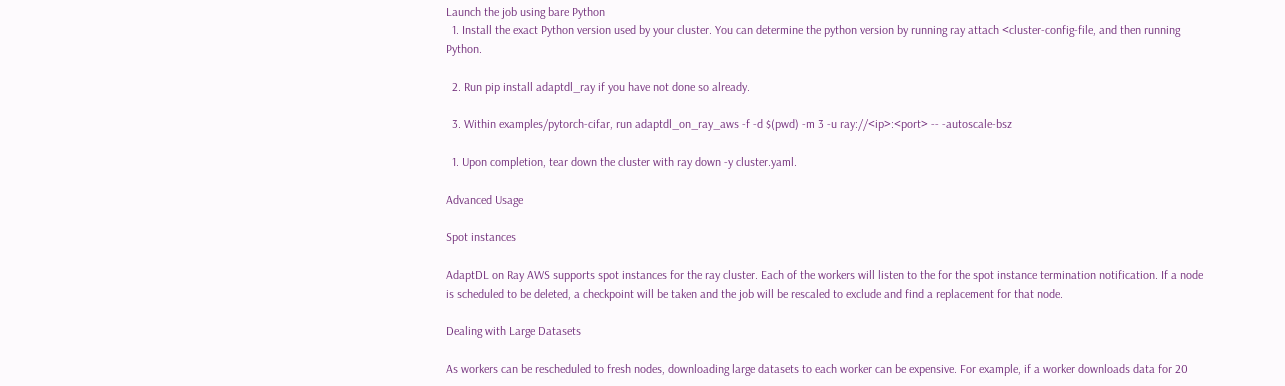Launch the job using bare Python
  1. Install the exact Python version used by your cluster. You can determine the python version by running ray attach <cluster-config-file, and then running Python.

  2. Run pip install adaptdl_ray if you have not done so already.

  3. Within examples/pytorch-cifar, run adaptdl_on_ray_aws -f -d $(pwd) -m 3 -u ray://<ip>:<port> -- -autoscale-bsz

  1. Upon completion, tear down the cluster with ray down -y cluster.yaml.

Advanced Usage

Spot instances

AdaptDL on Ray AWS supports spot instances for the ray cluster. Each of the workers will listen to the for the spot instance termination notification. If a node is scheduled to be deleted, a checkpoint will be taken and the job will be rescaled to exclude and find a replacement for that node.

Dealing with Large Datasets

As workers can be rescheduled to fresh nodes, downloading large datasets to each worker can be expensive. For example, if a worker downloads data for 20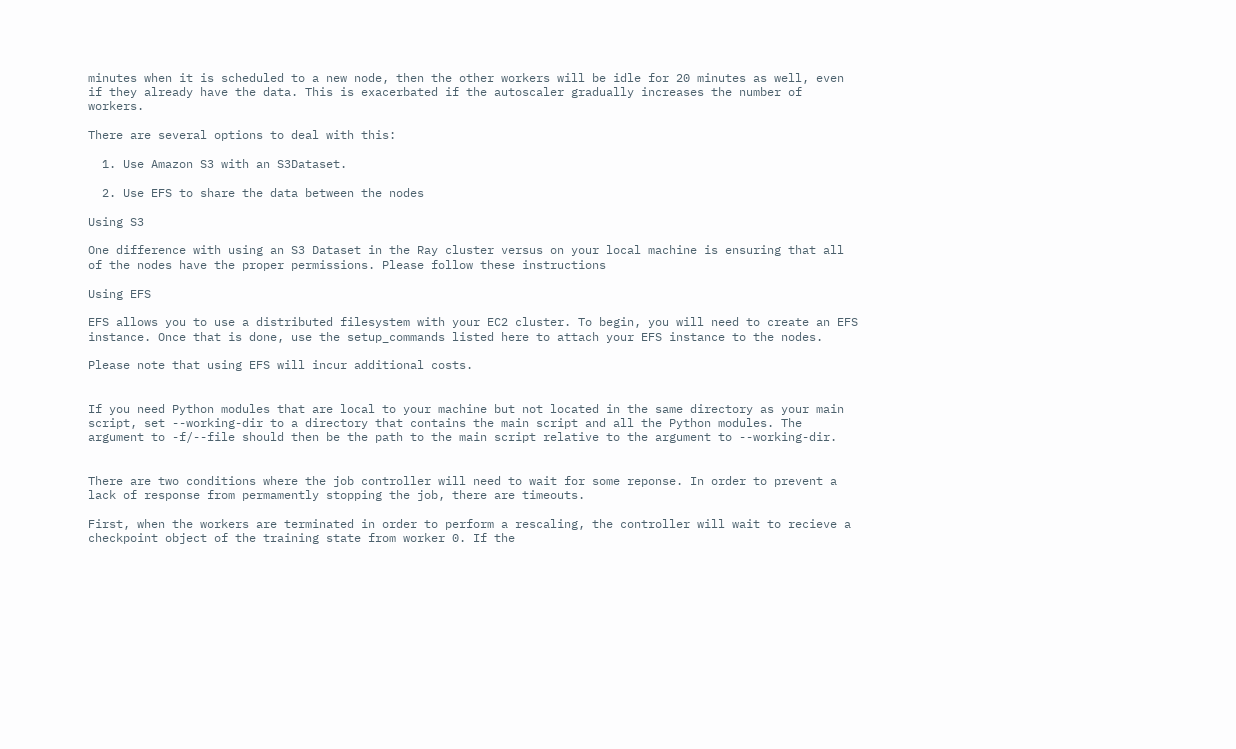minutes when it is scheduled to a new node, then the other workers will be idle for 20 minutes as well, even if they already have the data. This is exacerbated if the autoscaler gradually increases the number of workers.

There are several options to deal with this:

  1. Use Amazon S3 with an S3Dataset.

  2. Use EFS to share the data between the nodes

Using S3

One difference with using an S3 Dataset in the Ray cluster versus on your local machine is ensuring that all of the nodes have the proper permissions. Please follow these instructions

Using EFS

EFS allows you to use a distributed filesystem with your EC2 cluster. To begin, you will need to create an EFS instance. Once that is done, use the setup_commands listed here to attach your EFS instance to the nodes.

Please note that using EFS will incur additional costs.


If you need Python modules that are local to your machine but not located in the same directory as your main script, set --working-dir to a directory that contains the main script and all the Python modules. The argument to -f/--file should then be the path to the main script relative to the argument to --working-dir.


There are two conditions where the job controller will need to wait for some reponse. In order to prevent a lack of response from permamently stopping the job, there are timeouts.

First, when the workers are terminated in order to perform a rescaling, the controller will wait to recieve a checkpoint object of the training state from worker 0. If the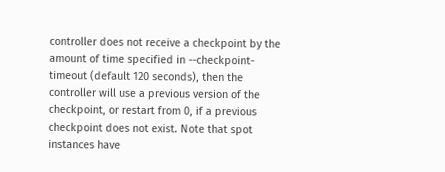controller does not receive a checkpoint by the amount of time specified in --checkpoint-timeout (default 120 seconds), then the controller will use a previous version of the checkpoint, or restart from 0, if a previous checkpoint does not exist. Note that spot instances have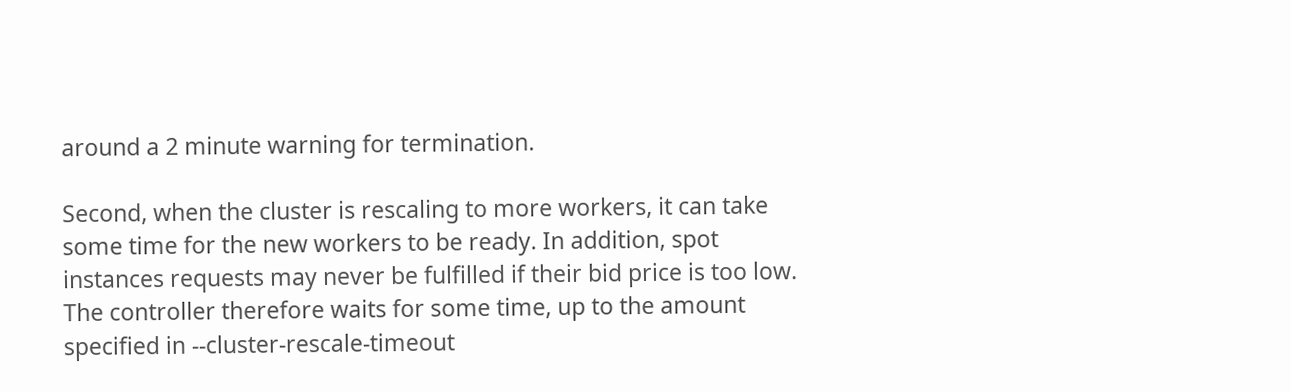around a 2 minute warning for termination.

Second, when the cluster is rescaling to more workers, it can take some time for the new workers to be ready. In addition, spot instances requests may never be fulfilled if their bid price is too low. The controller therefore waits for some time, up to the amount specified in --cluster-rescale-timeout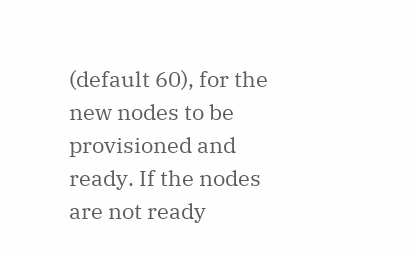(default 60), for the new nodes to be provisioned and ready. If the nodes are not ready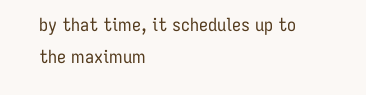by that time, it schedules up to the maximum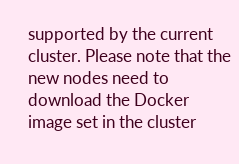supported by the current cluster. Please note that the new nodes need to download the Docker image set in the cluster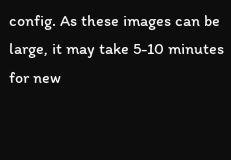config. As these images can be large, it may take 5-10 minutes for new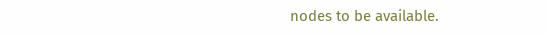nodes to be available.